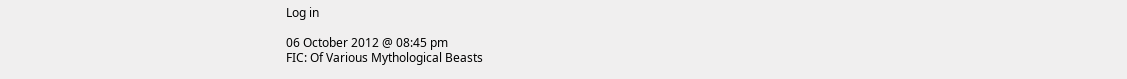Log in

06 October 2012 @ 08:45 pm
FIC: Of Various Mythological Beasts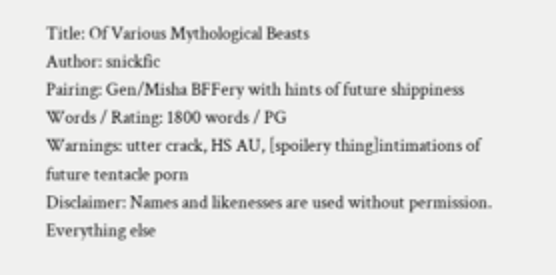Title: Of Various Mythological Beasts
Author: snickfic
Pairing: Gen/Misha BFFery with hints of future shippiness
Words / Rating: 1800 words / PG
Warnings: utter crack, HS AU, [spoilery thing]intimations of future tentacle porn
Disclaimer: Names and likenesses are used without permission. Everything else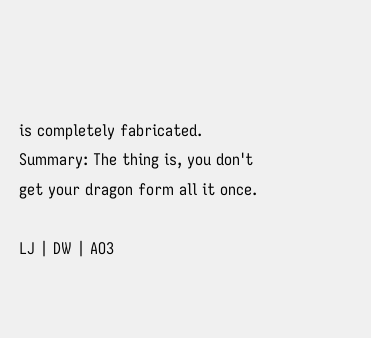is completely fabricated.
Summary: The thing is, you don't get your dragon form all it once.

LJ | DW | AO3